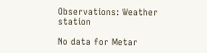Observations: Weather station

No data for Metar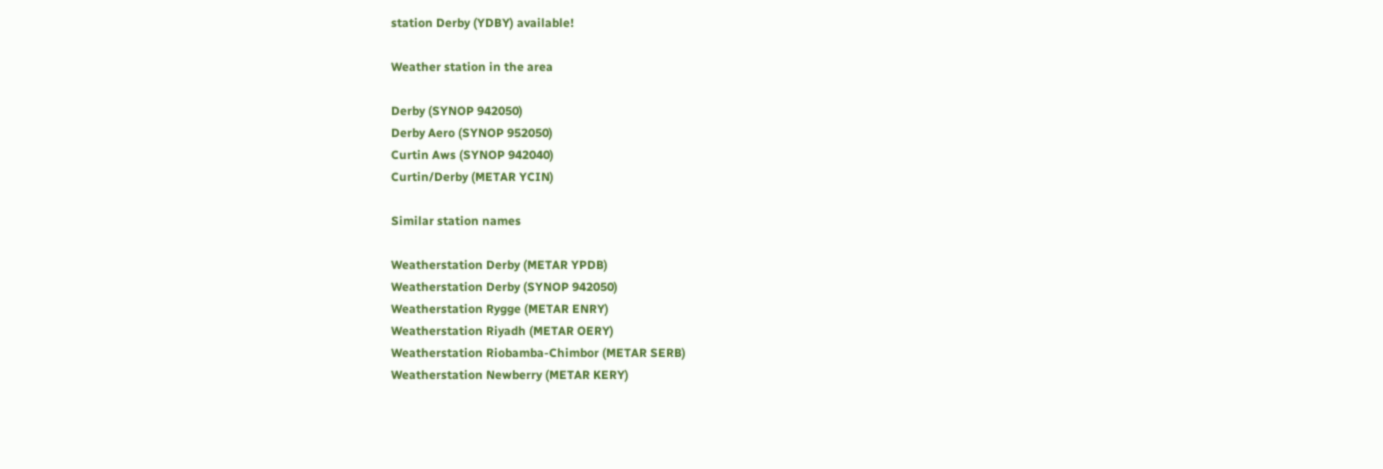station Derby (YDBY) available!

Weather station in the area

Derby (SYNOP 942050)
Derby Aero (SYNOP 952050)
Curtin Aws (SYNOP 942040)
Curtin/Derby (METAR YCIN)

Similar station names

Weatherstation Derby (METAR YPDB)
Weatherstation Derby (SYNOP 942050)
Weatherstation Rygge (METAR ENRY)
Weatherstation Riyadh (METAR OERY)
Weatherstation Riobamba-Chimbor (METAR SERB)
Weatherstation Newberry (METAR KERY)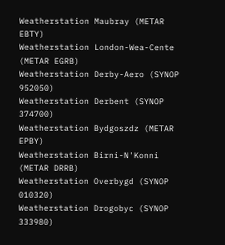Weatherstation Maubray (METAR EBTY)
Weatherstation London-Wea-Cente (METAR EGRB)
Weatherstation Derby-Aero (SYNOP 952050)
Weatherstation Derbent (SYNOP 374700)
Weatherstation Bydgoszdz (METAR EPBY)
Weatherstation Birni-N'Konni (METAR DRRB)
Weatherstation Overbygd (SYNOP 010320)
Weatherstation Drogobyc (SYNOP 333980)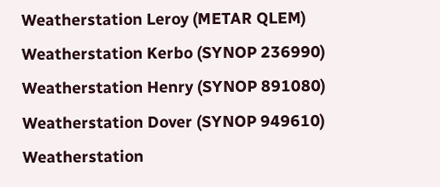Weatherstation Leroy (METAR QLEM)
Weatherstation Kerbo (SYNOP 236990)
Weatherstation Henry (SYNOP 891080)
Weatherstation Dover (SYNOP 949610)
Weatherstation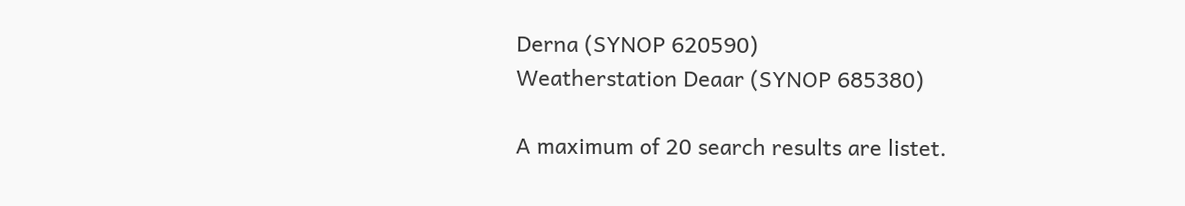Derna (SYNOP 620590)
Weatherstation Deaar (SYNOP 685380)

A maximum of 20 search results are listet.